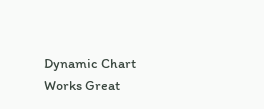Dynamic Chart Works Great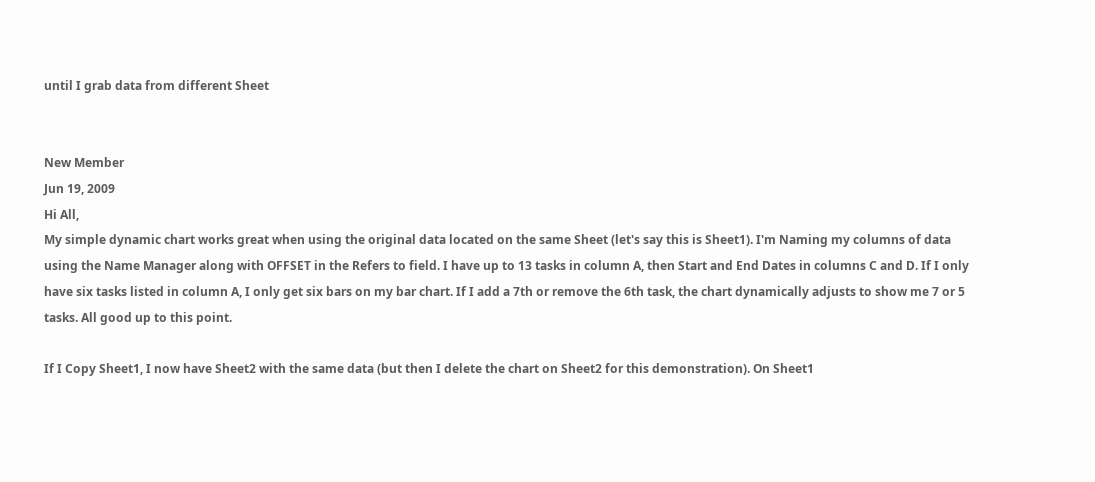until I grab data from different Sheet


New Member
Jun 19, 2009
Hi All,
My simple dynamic chart works great when using the original data located on the same Sheet (let's say this is Sheet1). I'm Naming my columns of data using the Name Manager along with OFFSET in the Refers to field. I have up to 13 tasks in column A, then Start and End Dates in columns C and D. If I only have six tasks listed in column A, I only get six bars on my bar chart. If I add a 7th or remove the 6th task, the chart dynamically adjusts to show me 7 or 5 tasks. All good up to this point.

If I Copy Sheet1, I now have Sheet2 with the same data (but then I delete the chart on Sheet2 for this demonstration). On Sheet1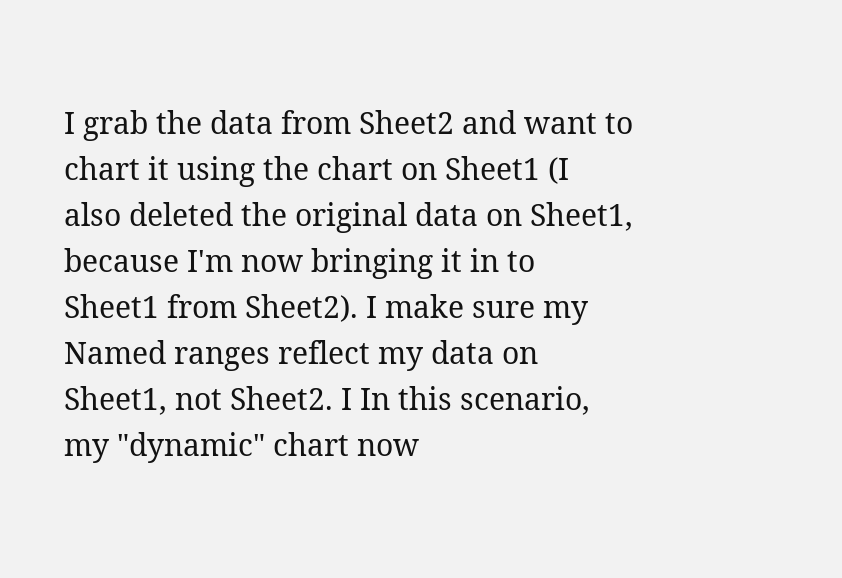I grab the data from Sheet2 and want to chart it using the chart on Sheet1 (I also deleted the original data on Sheet1, because I'm now bringing it in to Sheet1 from Sheet2). I make sure my Named ranges reflect my data on Sheet1, not Sheet2. I In this scenario, my "dynamic" chart now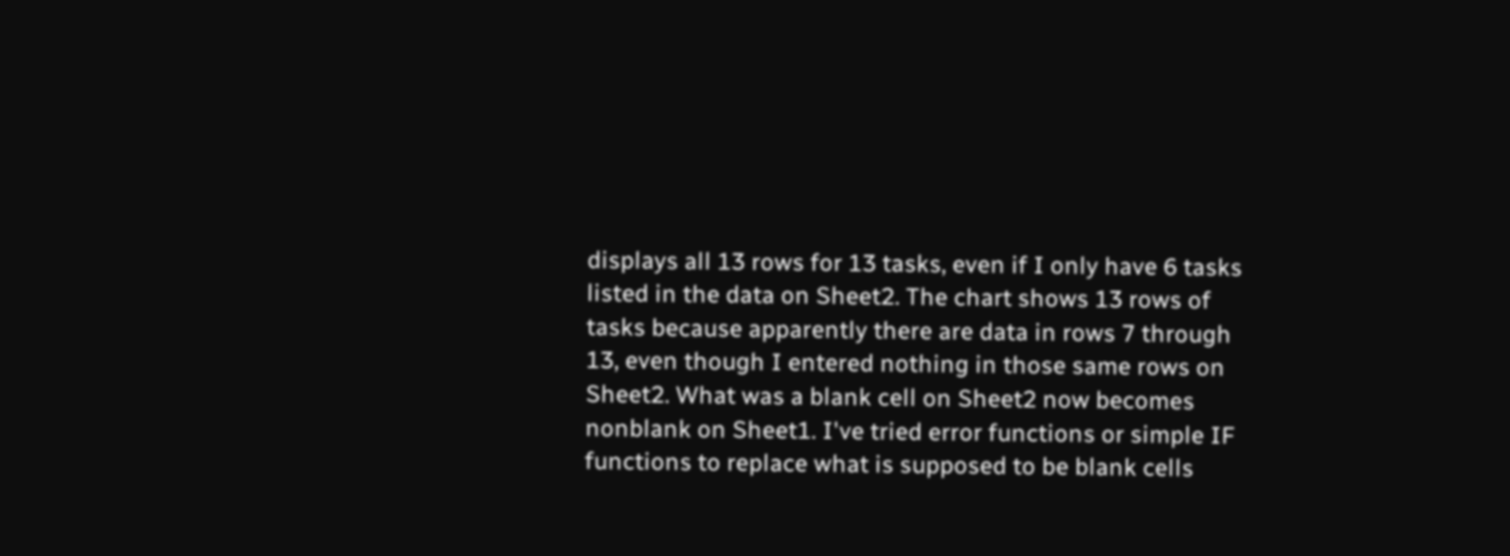displays all 13 rows for 13 tasks, even if I only have 6 tasks listed in the data on Sheet2. The chart shows 13 rows of tasks because apparently there are data in rows 7 through 13, even though I entered nothing in those same rows on Sheet2. What was a blank cell on Sheet2 now becomes nonblank on Sheet1. I've tried error functions or simple IF functions to replace what is supposed to be blank cells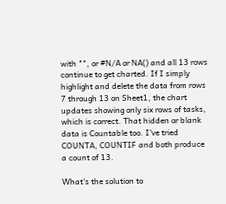with "", or #N/A or NA() and all 13 rows continue to get charted. If I simply highlight and delete the data from rows 7 through 13 on Sheet1, the chart updates showing only six rows of tasks, which is correct. That hidden or blank data is Countable too. I've tried COUNTA, COUNTIF and both produce a count of 13.

What's the solution to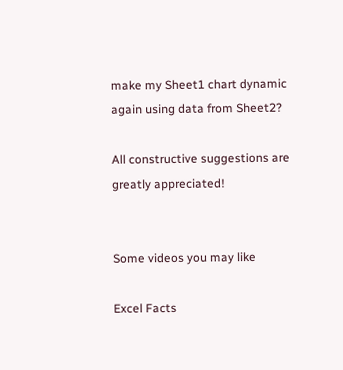make my Sheet1 chart dynamic again using data from Sheet2?

All constructive suggestions are greatly appreciated!


Some videos you may like

Excel Facts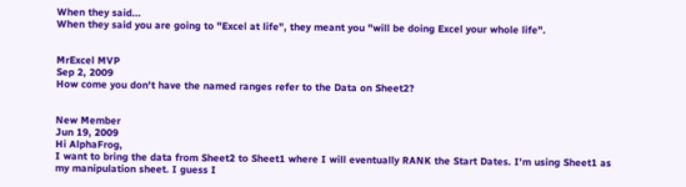When they said...
When they said you are going to "Excel at life", they meant you "will be doing Excel your whole life".


MrExcel MVP
Sep 2, 2009
How come you don't have the named ranges refer to the Data on Sheet2?


New Member
Jun 19, 2009
Hi AlphaFrog,
I want to bring the data from Sheet2 to Sheet1 where I will eventually RANK the Start Dates. I'm using Sheet1 as my manipulation sheet. I guess I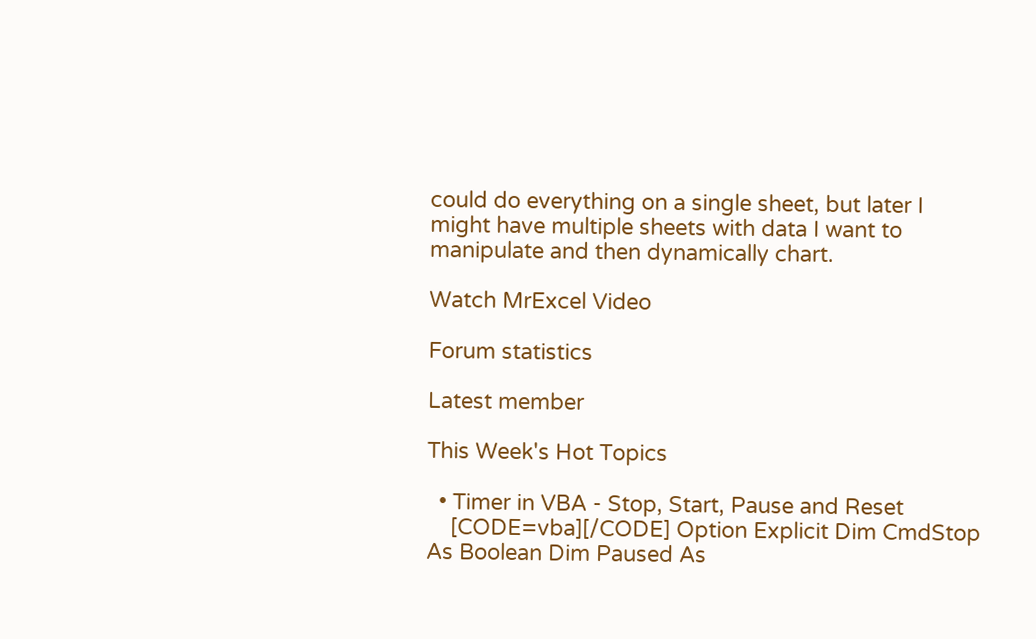could do everything on a single sheet, but later I might have multiple sheets with data I want to manipulate and then dynamically chart.

Watch MrExcel Video

Forum statistics

Latest member

This Week's Hot Topics

  • Timer in VBA - Stop, Start, Pause and Reset
    [CODE=vba][/CODE] Option Explicit Dim CmdStop As Boolean Dim Paused As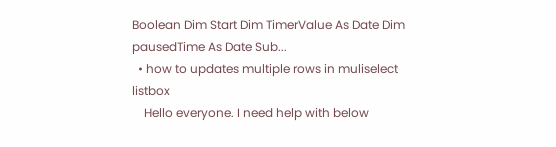Boolean Dim Start Dim TimerValue As Date Dim pausedTime As Date Sub...
  • how to updates multiple rows in muliselect listbox
    Hello everyone. I need help with below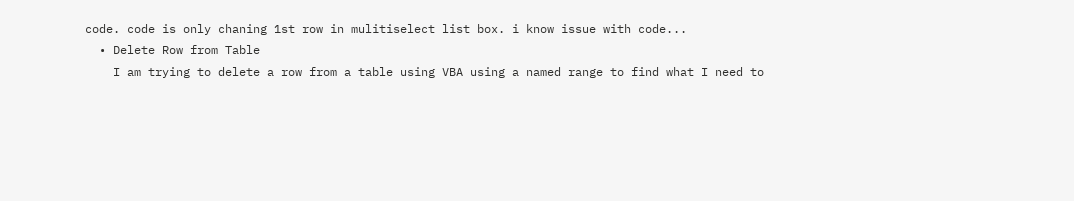code. code is only chaning 1st row in mulitiselect list box. i know issue with code...
  • Delete Row from Table
    I am trying to delete a row from a table using VBA using a named range to find what I need to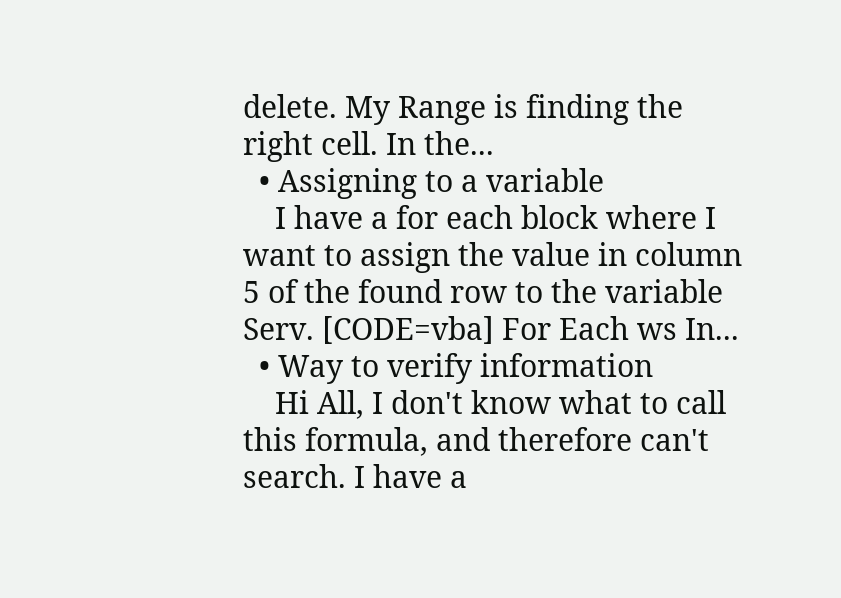delete. My Range is finding the right cell. In the...
  • Assigning to a variable
    I have a for each block where I want to assign the value in column 5 of the found row to the variable Serv. [CODE=vba] For Each ws In...
  • Way to verify information
    Hi All, I don't know what to call this formula, and therefore can't search. I have a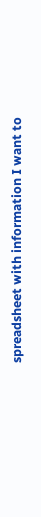spreadsheet with information I want to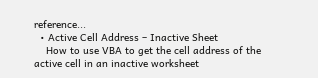reference...
  • Active Cell Address – Inactive Sheet
    How to use VBA to get the cell address of the active cell in an inactive worksheet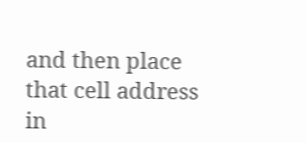and then place that cell address in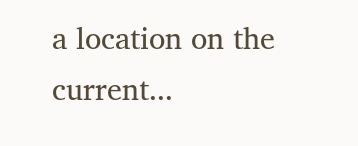a location on the current...